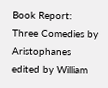Book Report: Three Comedies by Aristophanes edited by William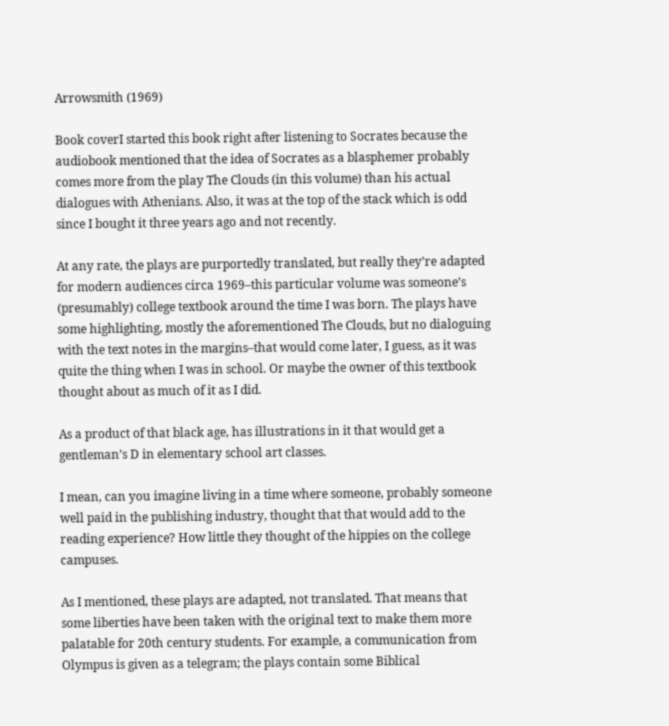Arrowsmith (1969)

Book coverI started this book right after listening to Socrates because the audiobook mentioned that the idea of Socrates as a blasphemer probably comes more from the play The Clouds (in this volume) than his actual dialogues with Athenians. Also, it was at the top of the stack which is odd since I bought it three years ago and not recently.

At any rate, the plays are purportedly translated, but really they’re adapted for modern audiences circa 1969–this particular volume was someone’s (presumably) college textbook around the time I was born. The plays have some highlighting, mostly the aforementioned The Clouds, but no dialoguing with the text notes in the margins–that would come later, I guess, as it was quite the thing when I was in school. Or maybe the owner of this textbook thought about as much of it as I did.

As a product of that black age, has illustrations in it that would get a gentleman’s D in elementary school art classes.

I mean, can you imagine living in a time where someone, probably someone well paid in the publishing industry, thought that that would add to the reading experience? How little they thought of the hippies on the college campuses.

As I mentioned, these plays are adapted, not translated. That means that some liberties have been taken with the original text to make them more palatable for 20th century students. For example, a communication from Olympus is given as a telegram; the plays contain some Biblical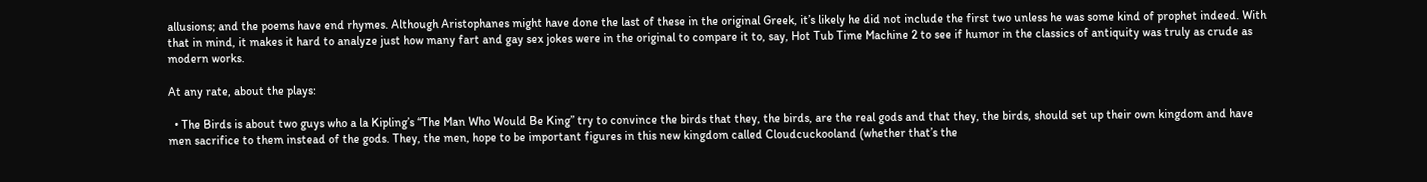allusions; and the poems have end rhymes. Although Aristophanes might have done the last of these in the original Greek, it’s likely he did not include the first two unless he was some kind of prophet indeed. With that in mind, it makes it hard to analyze just how many fart and gay sex jokes were in the original to compare it to, say, Hot Tub Time Machine 2 to see if humor in the classics of antiquity was truly as crude as modern works.

At any rate, about the plays:

  • The Birds is about two guys who a la Kipling’s “The Man Who Would Be King” try to convince the birds that they, the birds, are the real gods and that they, the birds, should set up their own kingdom and have men sacrifice to them instead of the gods. They, the men, hope to be important figures in this new kingdom called Cloudcuckooland (whether that’s the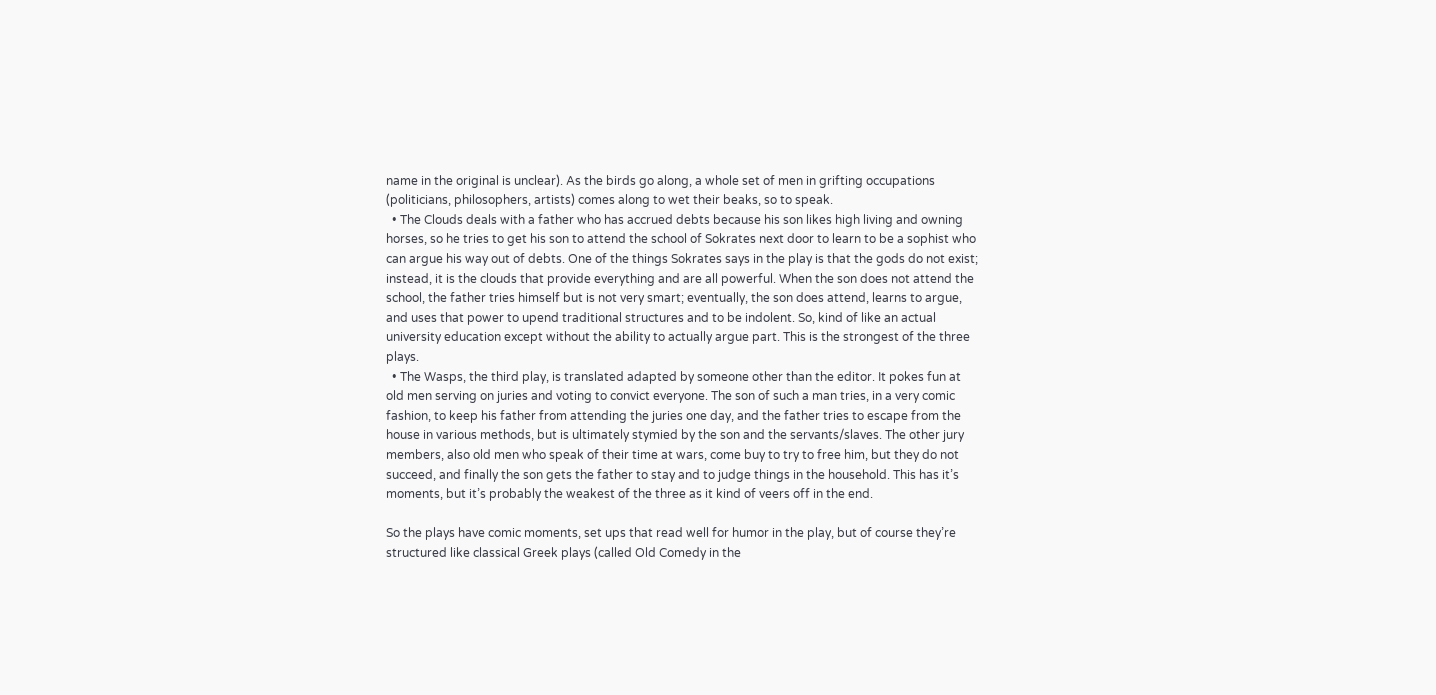name in the original is unclear). As the birds go along, a whole set of men in grifting occupations (politicians, philosophers, artists) comes along to wet their beaks, so to speak.
  • The Clouds deals with a father who has accrued debts because his son likes high living and owning horses, so he tries to get his son to attend the school of Sokrates next door to learn to be a sophist who can argue his way out of debts. One of the things Sokrates says in the play is that the gods do not exist; instead, it is the clouds that provide everything and are all powerful. When the son does not attend the school, the father tries himself but is not very smart; eventually, the son does attend, learns to argue, and uses that power to upend traditional structures and to be indolent. So, kind of like an actual university education except without the ability to actually argue part. This is the strongest of the three plays.
  • The Wasps, the third play, is translated adapted by someone other than the editor. It pokes fun at old men serving on juries and voting to convict everyone. The son of such a man tries, in a very comic fashion, to keep his father from attending the juries one day, and the father tries to escape from the house in various methods, but is ultimately stymied by the son and the servants/slaves. The other jury members, also old men who speak of their time at wars, come buy to try to free him, but they do not succeed, and finally the son gets the father to stay and to judge things in the household. This has it’s moments, but it’s probably the weakest of the three as it kind of veers off in the end.

So the plays have comic moments, set ups that read well for humor in the play, but of course they’re structured like classical Greek plays (called Old Comedy in the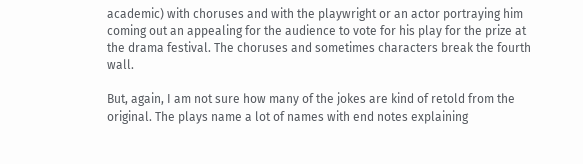academic) with choruses and with the playwright or an actor portraying him coming out an appealing for the audience to vote for his play for the prize at the drama festival. The choruses and sometimes characters break the fourth wall.

But, again, I am not sure how many of the jokes are kind of retold from the original. The plays name a lot of names with end notes explaining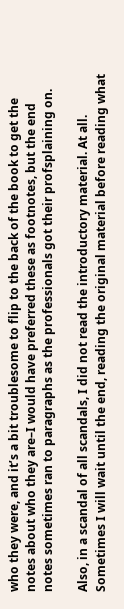who they were, and it’s a bit troublesome to flip to the back of the book to get the notes about who they are–I would have preferred these as footnotes, but the end notes sometimes ran to paragraphs as the professionals got their profsplaining on.

Also, in a scandal of all scandals, I did not read the introductory material. At all. Sometimes I will wait until the end, reading the original material before reading what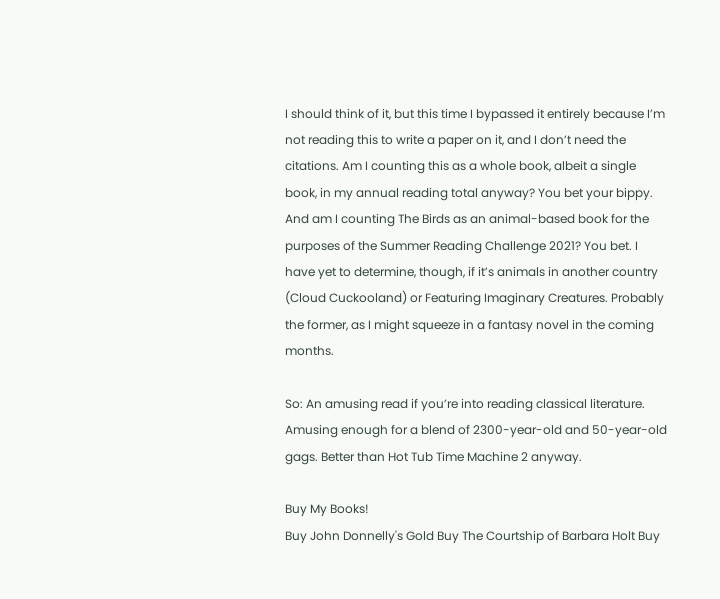I should think of it, but this time I bypassed it entirely because I’m not reading this to write a paper on it, and I don’t need the citations. Am I counting this as a whole book, albeit a single book, in my annual reading total anyway? You bet your bippy. And am I counting The Birds as an animal-based book for the purposes of the Summer Reading Challenge 2021? You bet. I have yet to determine, though, if it’s animals in another country (Cloud Cuckooland) or Featuring Imaginary Creatures. Probably the former, as I might squeeze in a fantasy novel in the coming months.

So: An amusing read if you’re into reading classical literature. Amusing enough for a blend of 2300-year-old and 50-year-old gags. Better than Hot Tub Time Machine 2 anyway.

Buy My Books!
Buy John Donnelly's Gold Buy The Courtship of Barbara Holt Buy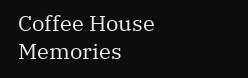Coffee House Memories